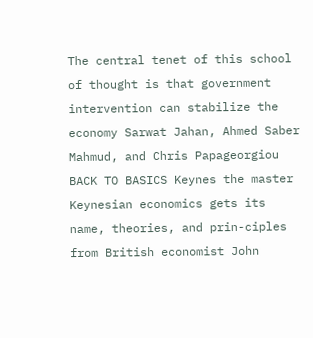The central tenet of this school of thought is that government intervention can stabilize the economy Sarwat Jahan, Ahmed Saber Mahmud, and Chris Papageorgiou BACK TO BASICS Keynes the master Keynesian economics gets its name, theories, and prin-ciples from British economist John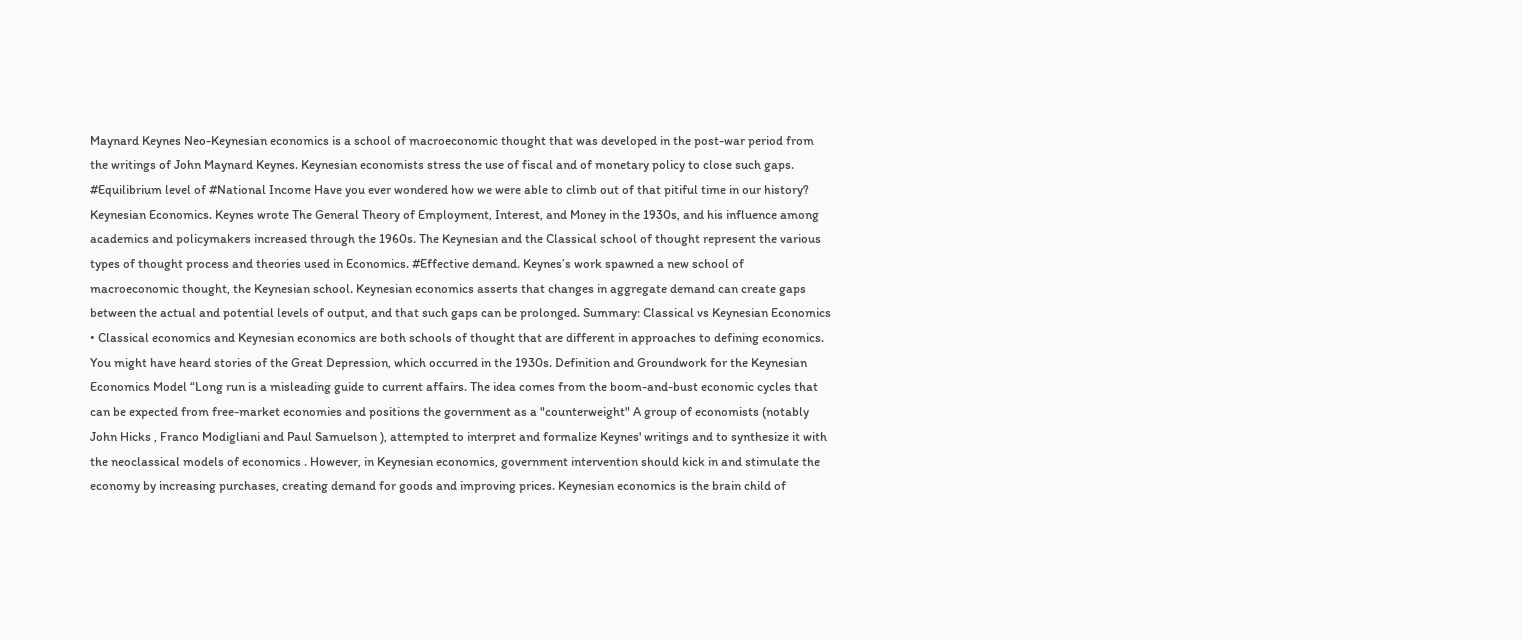Maynard Keynes Neo-Keynesian economics is a school of macroeconomic thought that was developed in the post-war period from the writings of John Maynard Keynes. Keynesian economists stress the use of fiscal and of monetary policy to close such gaps. #Equilibrium level of #National Income Have you ever wondered how we were able to climb out of that pitiful time in our history? Keynesian Economics. Keynes wrote The General Theory of Employment, Interest, and Money in the 1930s, and his influence among academics and policymakers increased through the 1960s. The Keynesian and the Classical school of thought represent the various types of thought process and theories used in Economics. #Effective demand. Keynes’s work spawned a new school of macroeconomic thought, the Keynesian school. Keynesian economics asserts that changes in aggregate demand can create gaps between the actual and potential levels of output, and that such gaps can be prolonged. Summary: Classical vs Keynesian Economics • Classical economics and Keynesian economics are both schools of thought that are different in approaches to defining economics. You might have heard stories of the Great Depression, which occurred in the 1930s. Definition and Groundwork for the Keynesian Economics Model “Long run is a misleading guide to current affairs. The idea comes from the boom-and-bust economic cycles that can be expected from free-market economies and positions the government as a "counterweight" A group of economists (notably John Hicks , Franco Modigliani and Paul Samuelson ), attempted to interpret and formalize Keynes' writings and to synthesize it with the neoclassical models of economics . However, in Keynesian economics, government intervention should kick in and stimulate the economy by increasing purchases, creating demand for goods and improving prices. Keynesian economics is the brain child of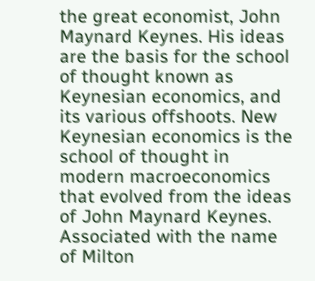the great economist, John Maynard Keynes. His ideas are the basis for the school of thought known as Keynesian economics, and its various offshoots. New Keynesian economics is the school of thought in modern macroeconomics that evolved from the ideas of John Maynard Keynes. Associated with the name of Milton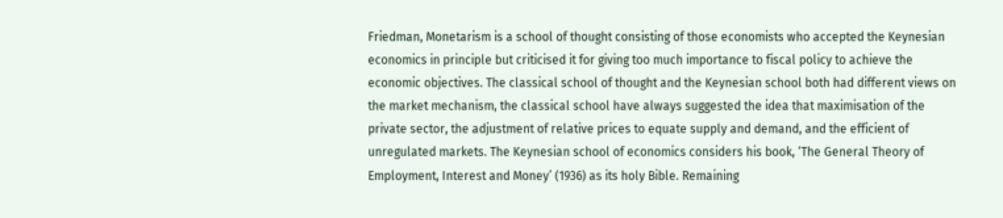Friedman, Monetarism is a school of thought consisting of those economists who accepted the Keynesian economics in principle but criticised it for giving too much importance to fiscal policy to achieve the economic objectives. The classical school of thought and the Keynesian school both had different views on the market mechanism, the classical school have always suggested the idea that maximisation of the private sector, the adjustment of relative prices to equate supply and demand, and the efficient of unregulated markets. The Keynesian school of economics considers his book, ‘The General Theory of Employment, Interest and Money’ (1936) as its holy Bible. Remaining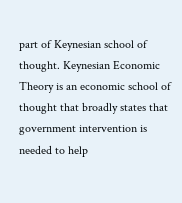part of Keynesian school of thought. Keynesian Economic Theory is an economic school of thought that broadly states that government intervention is needed to help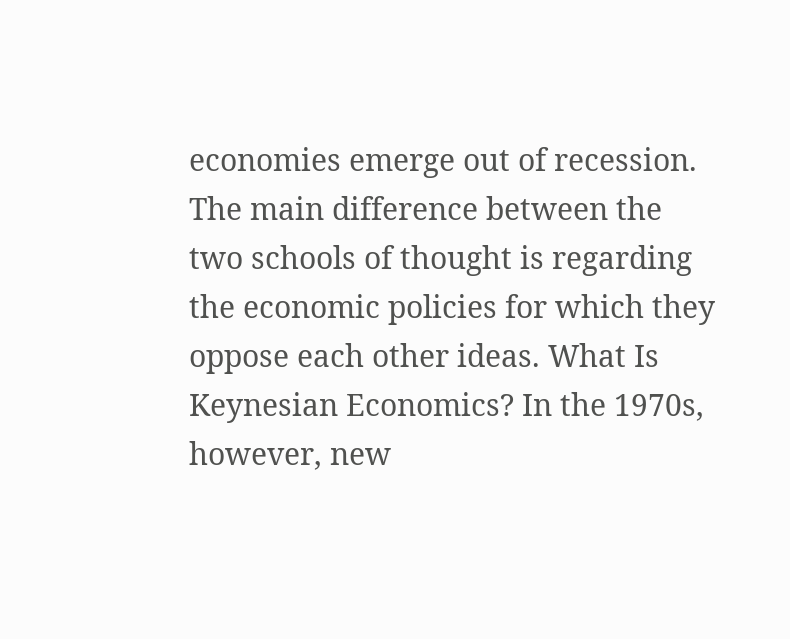economies emerge out of recession. The main difference between the two schools of thought is regarding the economic policies for which they oppose each other ideas. What Is Keynesian Economics? In the 1970s, however, new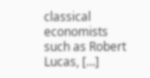classical economists such as Robert Lucas, […]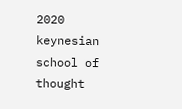2020 keynesian school of thought